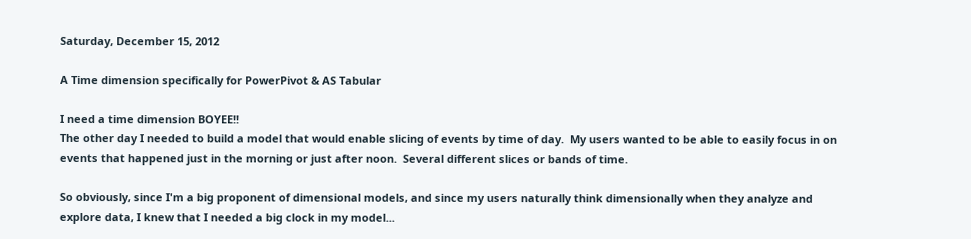Saturday, December 15, 2012

A Time dimension specifically for PowerPivot & AS Tabular

I need a time dimension BOYEE!!
The other day I needed to build a model that would enable slicing of events by time of day.  My users wanted to be able to easily focus in on events that happened just in the morning or just after noon.  Several different slices or bands of time.

So obviously, since I'm a big proponent of dimensional models, and since my users naturally think dimensionally when they analyze and explore data, I knew that I needed a big clock in my model...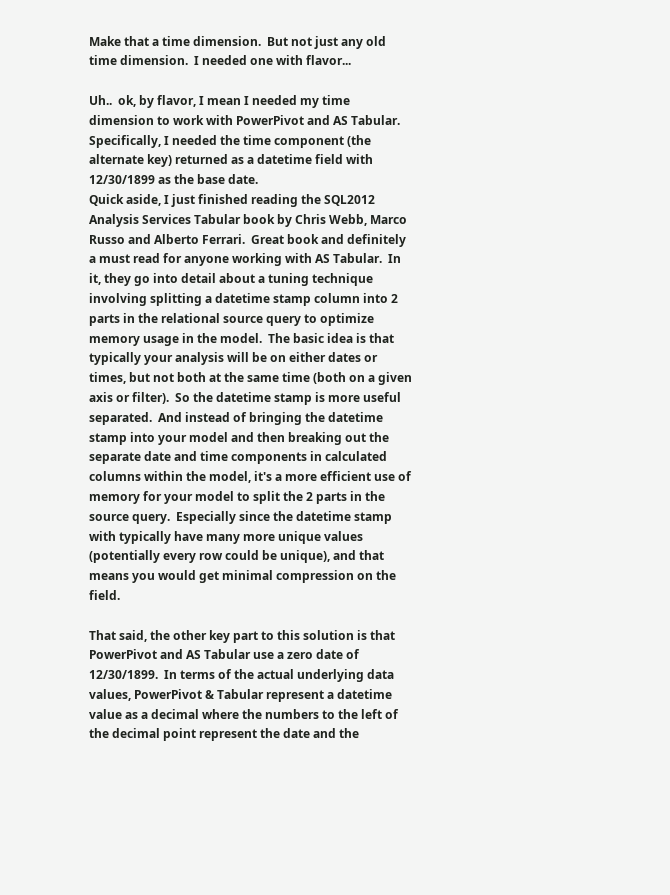Make that a time dimension.  But not just any old time dimension.  I needed one with flavor...

Uh..  ok, by flavor, I mean I needed my time dimension to work with PowerPivot and AS Tabular.  Specifically, I needed the time component (the alternate key) returned as a datetime field with 12/30/1899 as the base date.
Quick aside, I just finished reading the SQL2012 Analysis Services Tabular book by Chris Webb, Marco Russo and Alberto Ferrari.  Great book and definitely a must read for anyone working with AS Tabular.  In it, they go into detail about a tuning technique involving splitting a datetime stamp column into 2 parts in the relational source query to optimize memory usage in the model.  The basic idea is that typically your analysis will be on either dates or times, but not both at the same time (both on a given axis or filter).  So the datetime stamp is more useful separated.  And instead of bringing the datetime stamp into your model and then breaking out the separate date and time components in calculated columns within the model, it's a more efficient use of memory for your model to split the 2 parts in the source query.  Especially since the datetime stamp with typically have many more unique values (potentially every row could be unique), and that means you would get minimal compression on the field.

That said, the other key part to this solution is that PowerPivot and AS Tabular use a zero date of 12/30/1899.  In terms of the actual underlying data values, PowerPivot & Tabular represent a datetime value as a decimal where the numbers to the left of the decimal point represent the date and the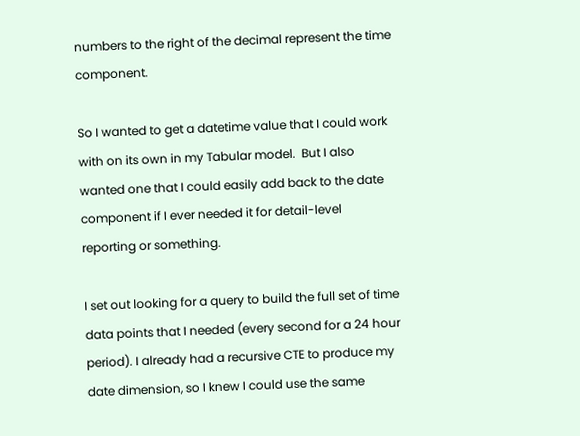numbers to the right of the decimal represent the time component.

So I wanted to get a datetime value that I could work with on its own in my Tabular model.  But I also wanted one that I could easily add back to the date component if I ever needed it for detail-level reporting or something.

I set out looking for a query to build the full set of time data points that I needed (every second for a 24 hour period). I already had a recursive CTE to produce my date dimension, so I knew I could use the same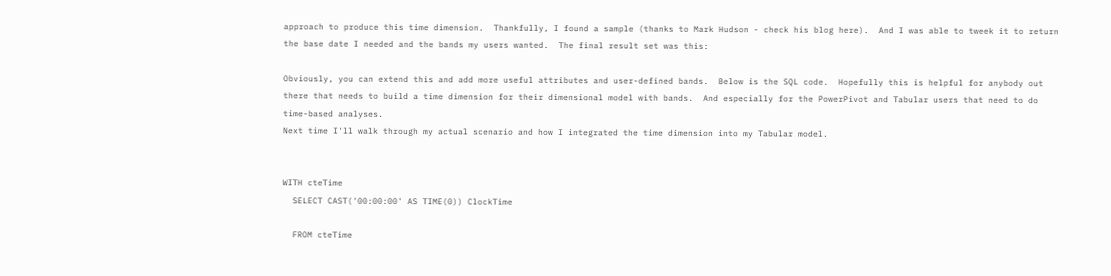approach to produce this time dimension.  Thankfully, I found a sample (thanks to Mark Hudson - check his blog here).  And I was able to tweek it to return the base date I needed and the bands my users wanted.  The final result set was this:

Obviously, you can extend this and add more useful attributes and user-defined bands.  Below is the SQL code.  Hopefully this is helpful for anybody out there that needs to build a time dimension for their dimensional model with bands.  And especially for the PowerPivot and Tabular users that need to do time-based analyses.
Next time I'll walk through my actual scenario and how I integrated the time dimension into my Tabular model.


WITH cteTime
  SELECT CAST('00:00:00' AS TIME(0)) ClockTime

  FROM cteTime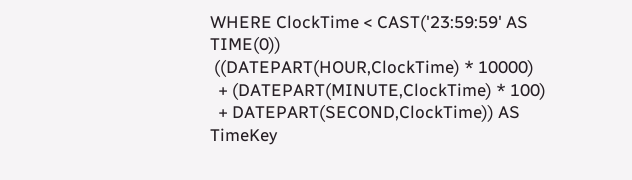WHERE ClockTime < CAST('23:59:59' AS TIME(0))
 ((DATEPART(HOUR,ClockTime) * 10000)
  + (DATEPART(MINUTE,ClockTime) * 100)
  + DATEPART(SECOND,ClockTime)) AS TimeKey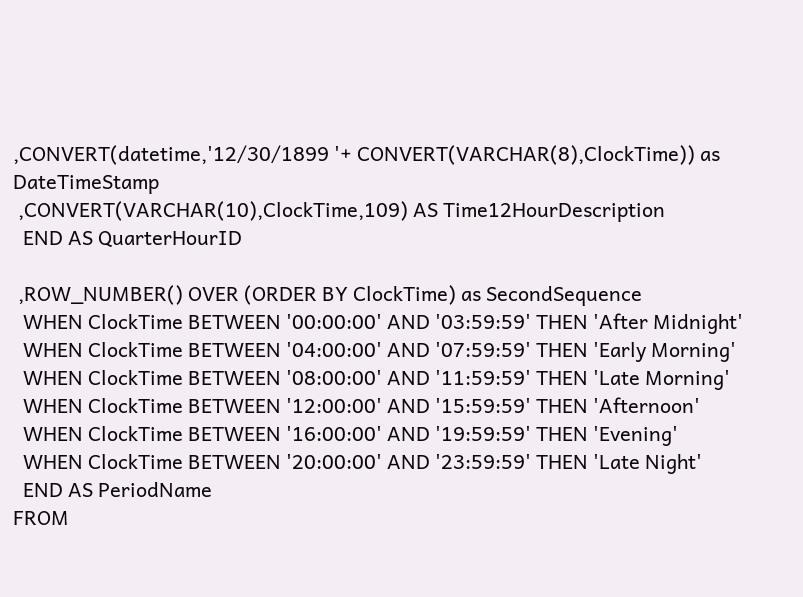,CONVERT(datetime,'12/30/1899 '+ CONVERT(VARCHAR(8),ClockTime)) as DateTimeStamp
 ,CONVERT(VARCHAR(10),ClockTime,109) AS Time12HourDescription
  END AS QuarterHourID

 ,ROW_NUMBER() OVER (ORDER BY ClockTime) as SecondSequence
  WHEN ClockTime BETWEEN '00:00:00' AND '03:59:59' THEN 'After Midnight'
  WHEN ClockTime BETWEEN '04:00:00' AND '07:59:59' THEN 'Early Morning'
  WHEN ClockTime BETWEEN '08:00:00' AND '11:59:59' THEN 'Late Morning'
  WHEN ClockTime BETWEEN '12:00:00' AND '15:59:59' THEN 'Afternoon'
  WHEN ClockTime BETWEEN '16:00:00' AND '19:59:59' THEN 'Evening'
  WHEN ClockTime BETWEEN '20:00:00' AND '23:59:59' THEN 'Late Night'
  END AS PeriodName
FROM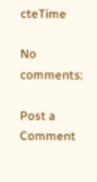cteTime

No comments:

Post a Comment